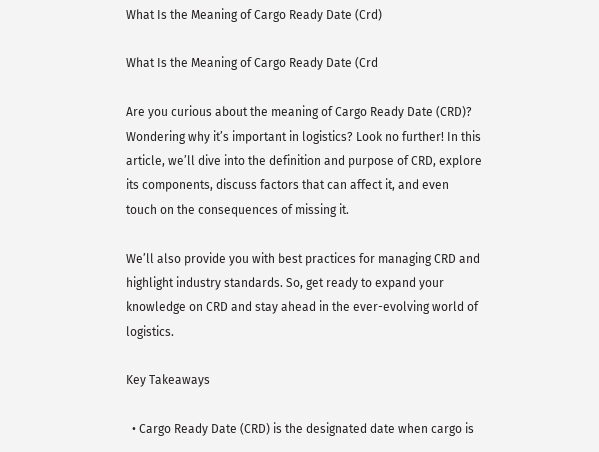What Is the Meaning of Cargo Ready Date (Crd)

What Is the Meaning of Cargo Ready Date (Crd

Are you curious about the meaning of Cargo Ready Date (CRD)? Wondering why it’s important in logistics? Look no further! In this article, we’ll dive into the definition and purpose of CRD, explore its components, discuss factors that can affect it, and even touch on the consequences of missing it.

We’ll also provide you with best practices for managing CRD and highlight industry standards. So, get ready to expand your knowledge on CRD and stay ahead in the ever-evolving world of logistics.

Key Takeaways

  • Cargo Ready Date (CRD) is the designated date when cargo is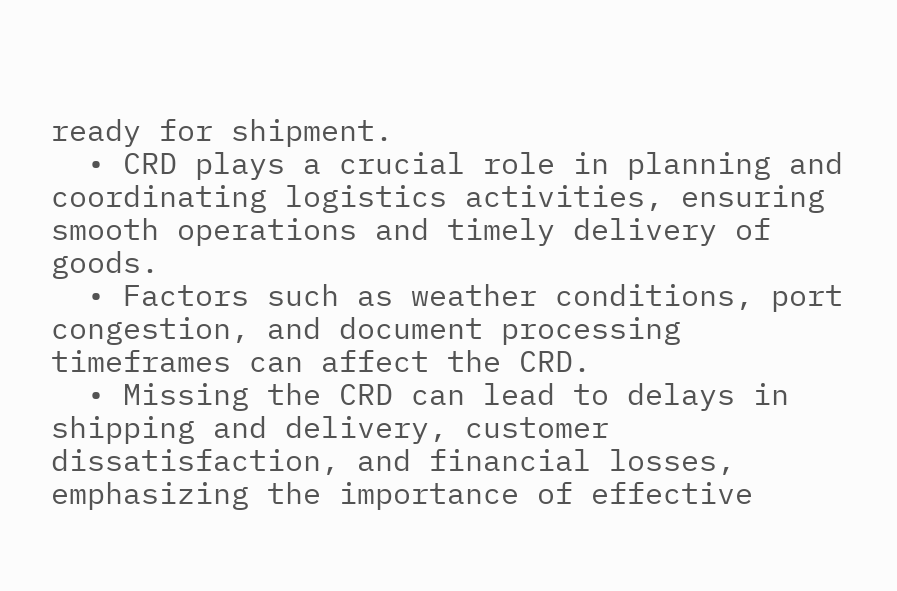ready for shipment.
  • CRD plays a crucial role in planning and coordinating logistics activities, ensuring smooth operations and timely delivery of goods.
  • Factors such as weather conditions, port congestion, and document processing timeframes can affect the CRD.
  • Missing the CRD can lead to delays in shipping and delivery, customer dissatisfaction, and financial losses, emphasizing the importance of effective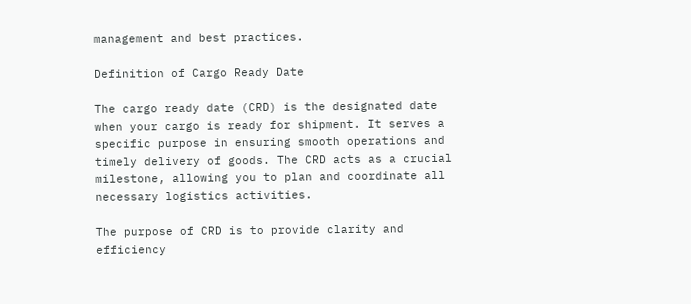management and best practices.

Definition of Cargo Ready Date

The cargo ready date (CRD) is the designated date when your cargo is ready for shipment. It serves a specific purpose in ensuring smooth operations and timely delivery of goods. The CRD acts as a crucial milestone, allowing you to plan and coordinate all necessary logistics activities.

The purpose of CRD is to provide clarity and efficiency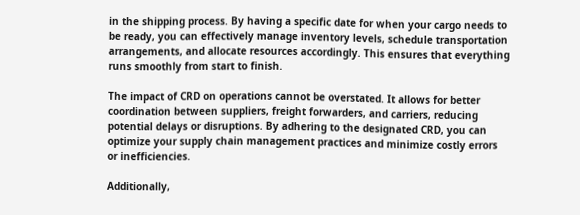in the shipping process. By having a specific date for when your cargo needs to be ready, you can effectively manage inventory levels, schedule transportation arrangements, and allocate resources accordingly. This ensures that everything runs smoothly from start to finish.

The impact of CRD on operations cannot be overstated. It allows for better coordination between suppliers, freight forwarders, and carriers, reducing potential delays or disruptions. By adhering to the designated CRD, you can optimize your supply chain management practices and minimize costly errors or inefficiencies.

Additionally,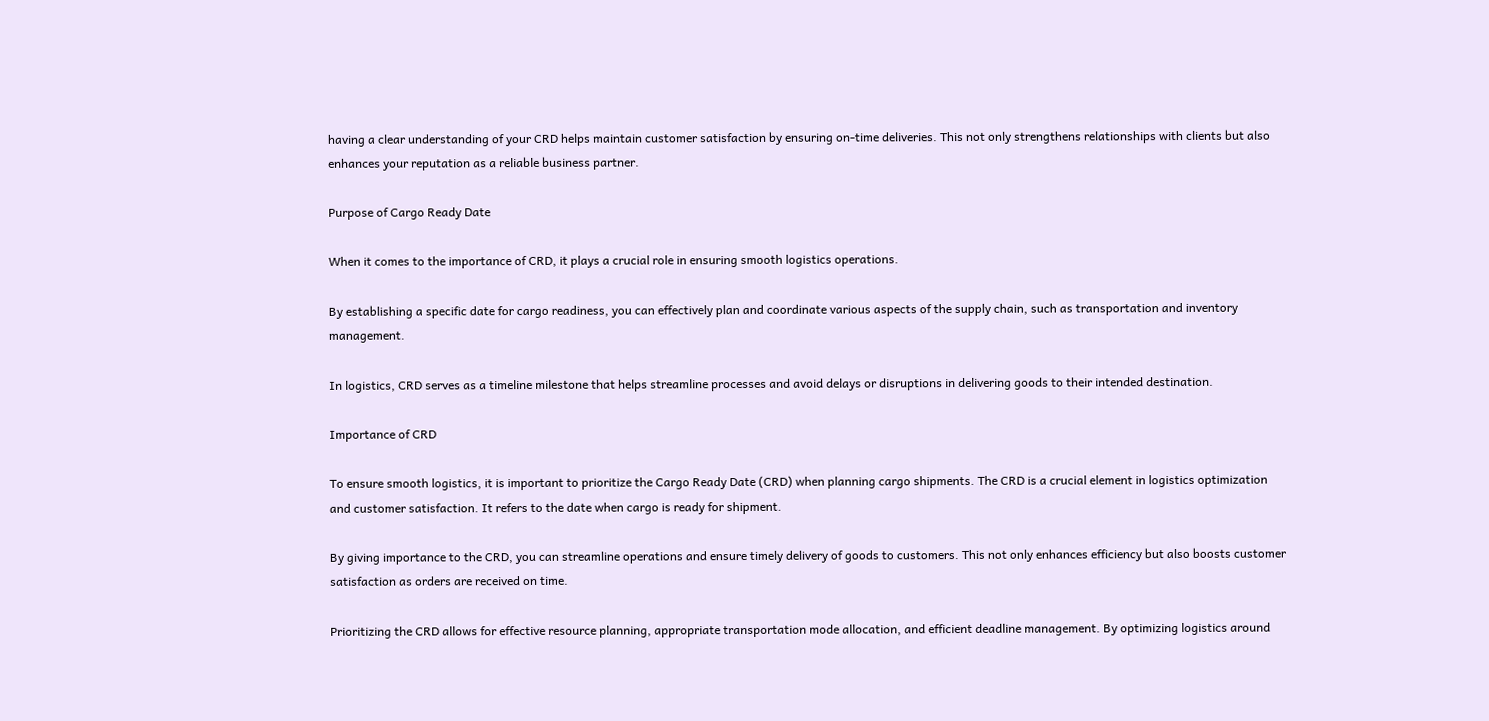having a clear understanding of your CRD helps maintain customer satisfaction by ensuring on-time deliveries. This not only strengthens relationships with clients but also enhances your reputation as a reliable business partner.

Purpose of Cargo Ready Date

When it comes to the importance of CRD, it plays a crucial role in ensuring smooth logistics operations.

By establishing a specific date for cargo readiness, you can effectively plan and coordinate various aspects of the supply chain, such as transportation and inventory management.

In logistics, CRD serves as a timeline milestone that helps streamline processes and avoid delays or disruptions in delivering goods to their intended destination.

Importance of CRD

To ensure smooth logistics, it is important to prioritize the Cargo Ready Date (CRD) when planning cargo shipments. The CRD is a crucial element in logistics optimization and customer satisfaction. It refers to the date when cargo is ready for shipment.

By giving importance to the CRD, you can streamline operations and ensure timely delivery of goods to customers. This not only enhances efficiency but also boosts customer satisfaction as orders are received on time.

Prioritizing the CRD allows for effective resource planning, appropriate transportation mode allocation, and efficient deadline management. By optimizing logistics around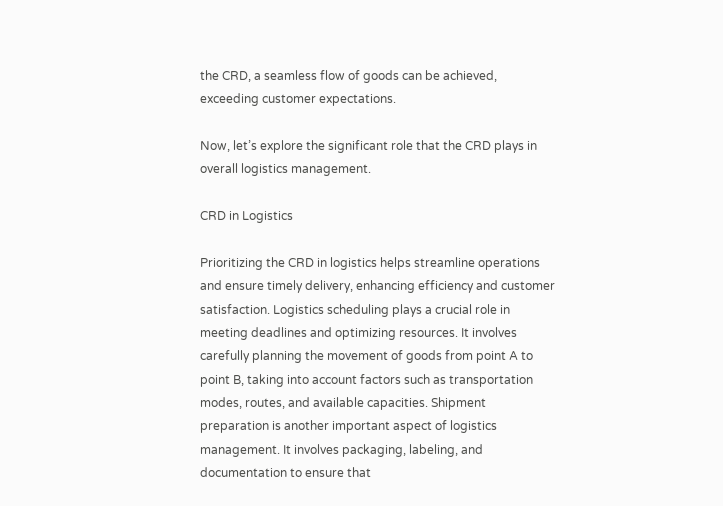the CRD, a seamless flow of goods can be achieved, exceeding customer expectations.

Now, let’s explore the significant role that the CRD plays in overall logistics management.

CRD in Logistics

Prioritizing the CRD in logistics helps streamline operations and ensure timely delivery, enhancing efficiency and customer satisfaction. Logistics scheduling plays a crucial role in meeting deadlines and optimizing resources. It involves carefully planning the movement of goods from point A to point B, taking into account factors such as transportation modes, routes, and available capacities. Shipment preparation is another important aspect of logistics management. It involves packaging, labeling, and documentation to ensure that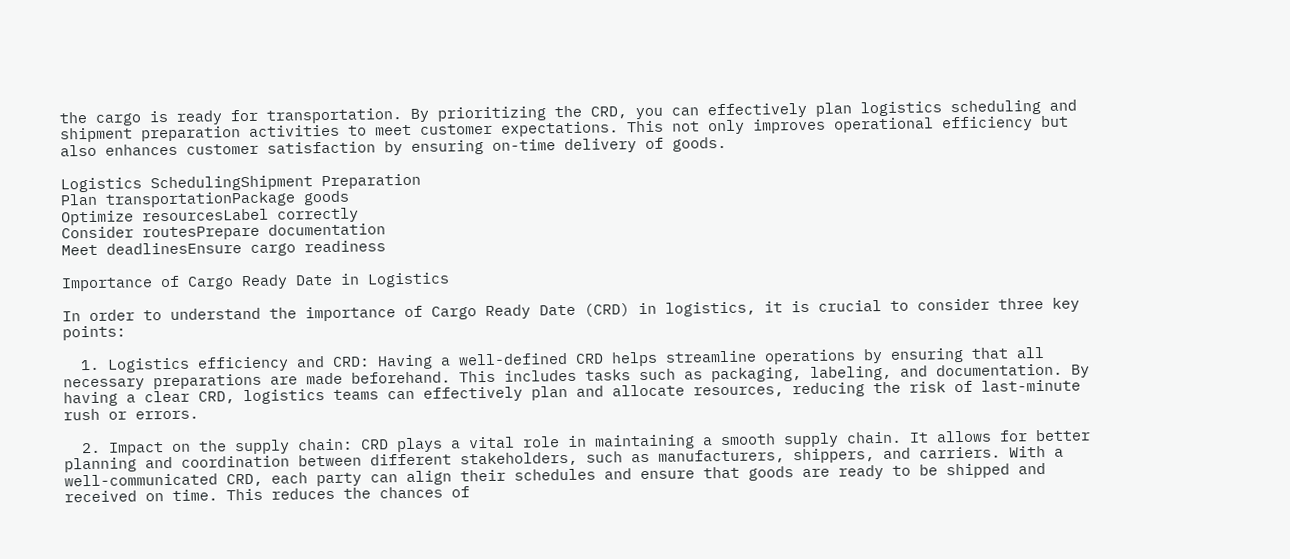the cargo is ready for transportation. By prioritizing the CRD, you can effectively plan logistics scheduling and shipment preparation activities to meet customer expectations. This not only improves operational efficiency but also enhances customer satisfaction by ensuring on-time delivery of goods.

Logistics SchedulingShipment Preparation
Plan transportationPackage goods
Optimize resourcesLabel correctly
Consider routesPrepare documentation
Meet deadlinesEnsure cargo readiness

Importance of Cargo Ready Date in Logistics

In order to understand the importance of Cargo Ready Date (CRD) in logistics, it is crucial to consider three key points:

  1. Logistics efficiency and CRD: Having a well-defined CRD helps streamline operations by ensuring that all necessary preparations are made beforehand. This includes tasks such as packaging, labeling, and documentation. By having a clear CRD, logistics teams can effectively plan and allocate resources, reducing the risk of last-minute rush or errors.

  2. Impact on the supply chain: CRD plays a vital role in maintaining a smooth supply chain. It allows for better planning and coordination between different stakeholders, such as manufacturers, shippers, and carriers. With a well-communicated CRD, each party can align their schedules and ensure that goods are ready to be shipped and received on time. This reduces the chances of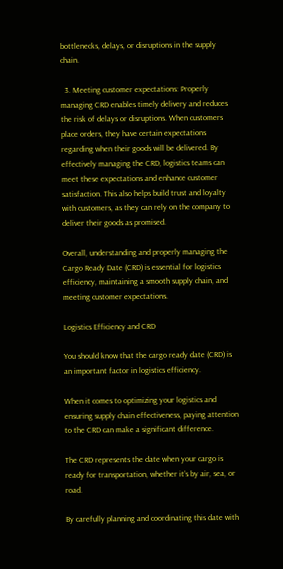bottlenecks, delays, or disruptions in the supply chain.

  3. Meeting customer expectations: Properly managing CRD enables timely delivery and reduces the risk of delays or disruptions. When customers place orders, they have certain expectations regarding when their goods will be delivered. By effectively managing the CRD, logistics teams can meet these expectations and enhance customer satisfaction. This also helps build trust and loyalty with customers, as they can rely on the company to deliver their goods as promised.

Overall, understanding and properly managing the Cargo Ready Date (CRD) is essential for logistics efficiency, maintaining a smooth supply chain, and meeting customer expectations.

Logistics Efficiency and CRD

You should know that the cargo ready date (CRD) is an important factor in logistics efficiency.

When it comes to optimizing your logistics and ensuring supply chain effectiveness, paying attention to the CRD can make a significant difference.

The CRD represents the date when your cargo is ready for transportation, whether it’s by air, sea, or road.

By carefully planning and coordinating this date with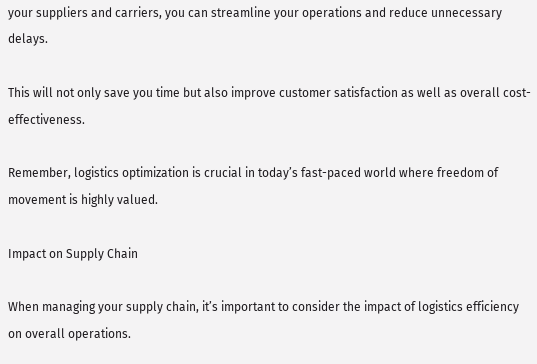your suppliers and carriers, you can streamline your operations and reduce unnecessary delays.

This will not only save you time but also improve customer satisfaction as well as overall cost-effectiveness.

Remember, logistics optimization is crucial in today’s fast-paced world where freedom of movement is highly valued.

Impact on Supply Chain

When managing your supply chain, it’s important to consider the impact of logistics efficiency on overall operations.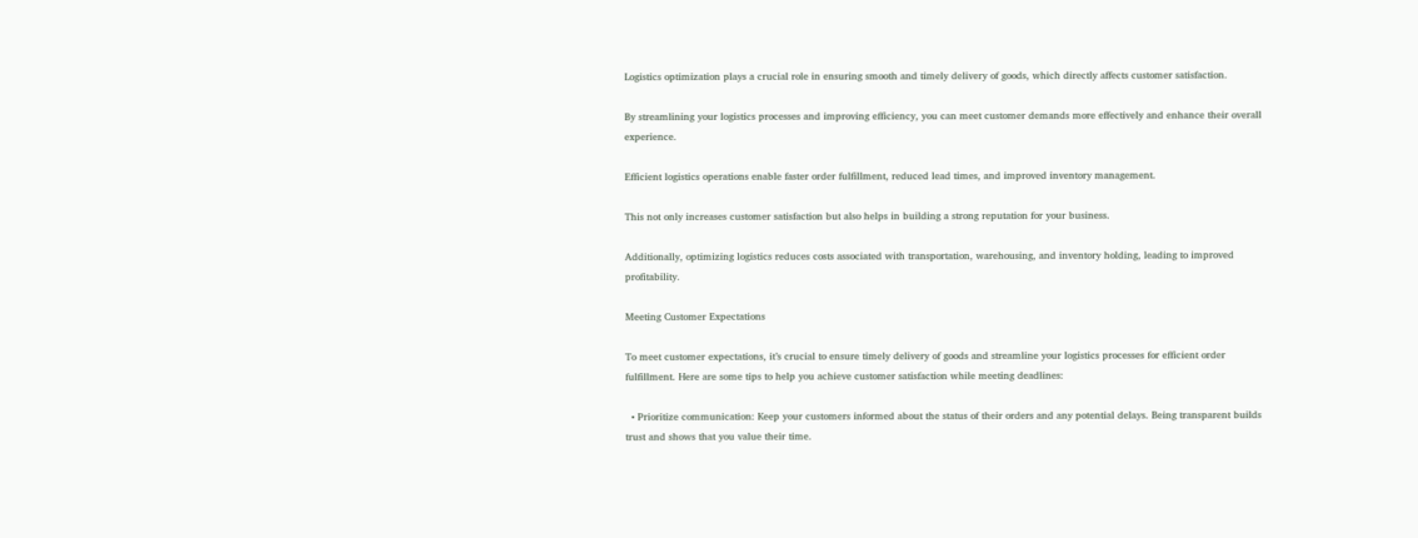Logistics optimization plays a crucial role in ensuring smooth and timely delivery of goods, which directly affects customer satisfaction.

By streamlining your logistics processes and improving efficiency, you can meet customer demands more effectively and enhance their overall experience.

Efficient logistics operations enable faster order fulfillment, reduced lead times, and improved inventory management.

This not only increases customer satisfaction but also helps in building a strong reputation for your business.

Additionally, optimizing logistics reduces costs associated with transportation, warehousing, and inventory holding, leading to improved profitability.

Meeting Customer Expectations

To meet customer expectations, it’s crucial to ensure timely delivery of goods and streamline your logistics processes for efficient order fulfillment. Here are some tips to help you achieve customer satisfaction while meeting deadlines:

  • Prioritize communication: Keep your customers informed about the status of their orders and any potential delays. Being transparent builds trust and shows that you value their time.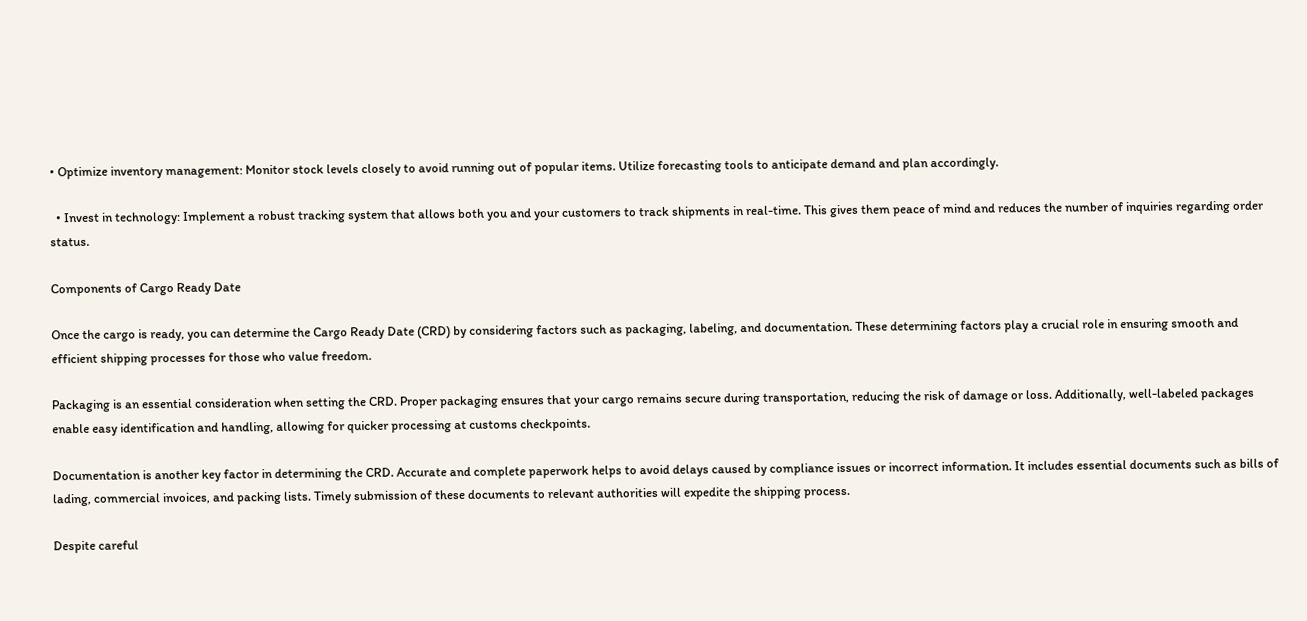• Optimize inventory management: Monitor stock levels closely to avoid running out of popular items. Utilize forecasting tools to anticipate demand and plan accordingly.

  • Invest in technology: Implement a robust tracking system that allows both you and your customers to track shipments in real-time. This gives them peace of mind and reduces the number of inquiries regarding order status.

Components of Cargo Ready Date

Once the cargo is ready, you can determine the Cargo Ready Date (CRD) by considering factors such as packaging, labeling, and documentation. These determining factors play a crucial role in ensuring smooth and efficient shipping processes for those who value freedom.

Packaging is an essential consideration when setting the CRD. Proper packaging ensures that your cargo remains secure during transportation, reducing the risk of damage or loss. Additionally, well-labeled packages enable easy identification and handling, allowing for quicker processing at customs checkpoints.

Documentation is another key factor in determining the CRD. Accurate and complete paperwork helps to avoid delays caused by compliance issues or incorrect information. It includes essential documents such as bills of lading, commercial invoices, and packing lists. Timely submission of these documents to relevant authorities will expedite the shipping process.

Despite careful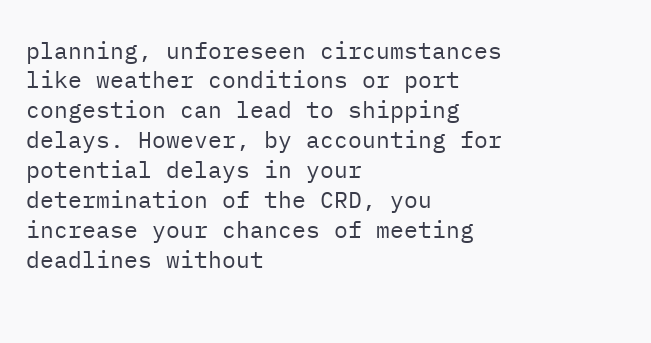planning, unforeseen circumstances like weather conditions or port congestion can lead to shipping delays. However, by accounting for potential delays in your determination of the CRD, you increase your chances of meeting deadlines without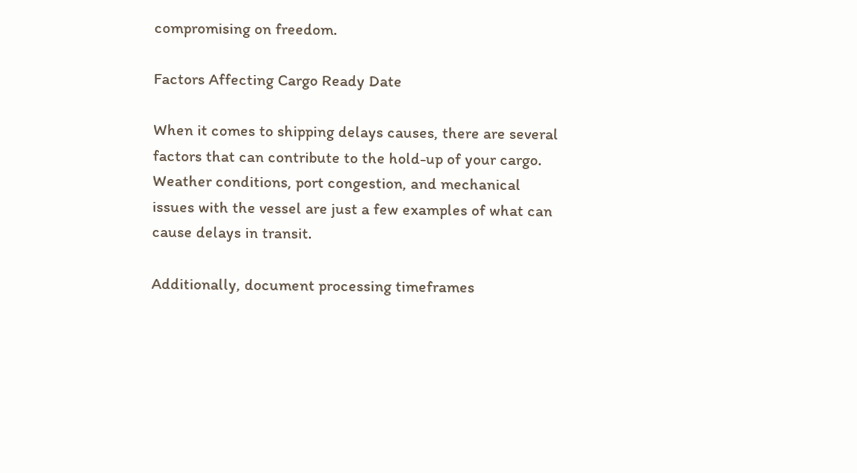compromising on freedom.

Factors Affecting Cargo Ready Date

When it comes to shipping delays causes, there are several factors that can contribute to the hold-up of your cargo. Weather conditions, port congestion, and mechanical issues with the vessel are just a few examples of what can cause delays in transit.

Additionally, document processing timeframes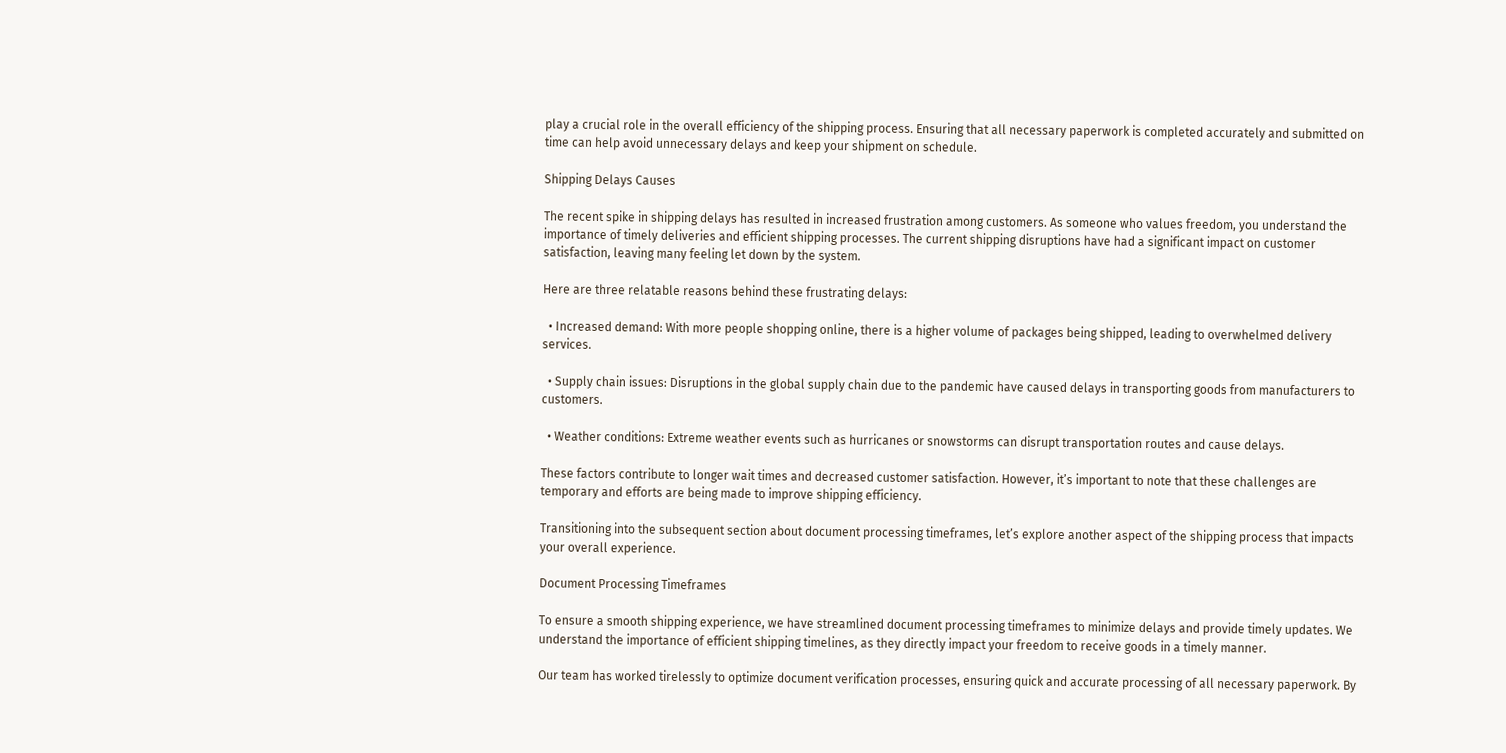play a crucial role in the overall efficiency of the shipping process. Ensuring that all necessary paperwork is completed accurately and submitted on time can help avoid unnecessary delays and keep your shipment on schedule.

Shipping Delays Causes

The recent spike in shipping delays has resulted in increased frustration among customers. As someone who values freedom, you understand the importance of timely deliveries and efficient shipping processes. The current shipping disruptions have had a significant impact on customer satisfaction, leaving many feeling let down by the system.

Here are three relatable reasons behind these frustrating delays:

  • Increased demand: With more people shopping online, there is a higher volume of packages being shipped, leading to overwhelmed delivery services.

  • Supply chain issues: Disruptions in the global supply chain due to the pandemic have caused delays in transporting goods from manufacturers to customers.

  • Weather conditions: Extreme weather events such as hurricanes or snowstorms can disrupt transportation routes and cause delays.

These factors contribute to longer wait times and decreased customer satisfaction. However, it’s important to note that these challenges are temporary and efforts are being made to improve shipping efficiency.

Transitioning into the subsequent section about document processing timeframes, let’s explore another aspect of the shipping process that impacts your overall experience.

Document Processing Timeframes

To ensure a smooth shipping experience, we have streamlined document processing timeframes to minimize delays and provide timely updates. We understand the importance of efficient shipping timelines, as they directly impact your freedom to receive goods in a timely manner.

Our team has worked tirelessly to optimize document verification processes, ensuring quick and accurate processing of all necessary paperwork. By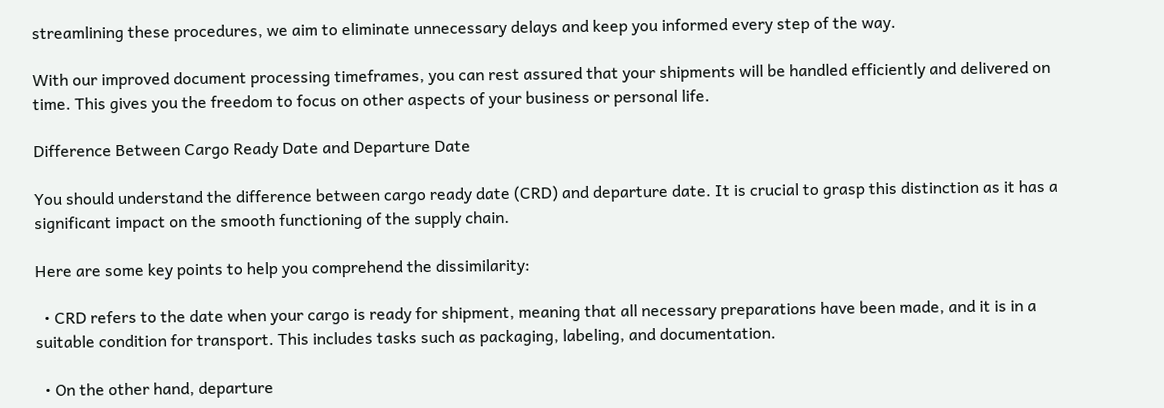streamlining these procedures, we aim to eliminate unnecessary delays and keep you informed every step of the way.

With our improved document processing timeframes, you can rest assured that your shipments will be handled efficiently and delivered on time. This gives you the freedom to focus on other aspects of your business or personal life.

Difference Between Cargo Ready Date and Departure Date

You should understand the difference between cargo ready date (CRD) and departure date. It is crucial to grasp this distinction as it has a significant impact on the smooth functioning of the supply chain.

Here are some key points to help you comprehend the dissimilarity:

  • CRD refers to the date when your cargo is ready for shipment, meaning that all necessary preparations have been made, and it is in a suitable condition for transport. This includes tasks such as packaging, labeling, and documentation.

  • On the other hand, departure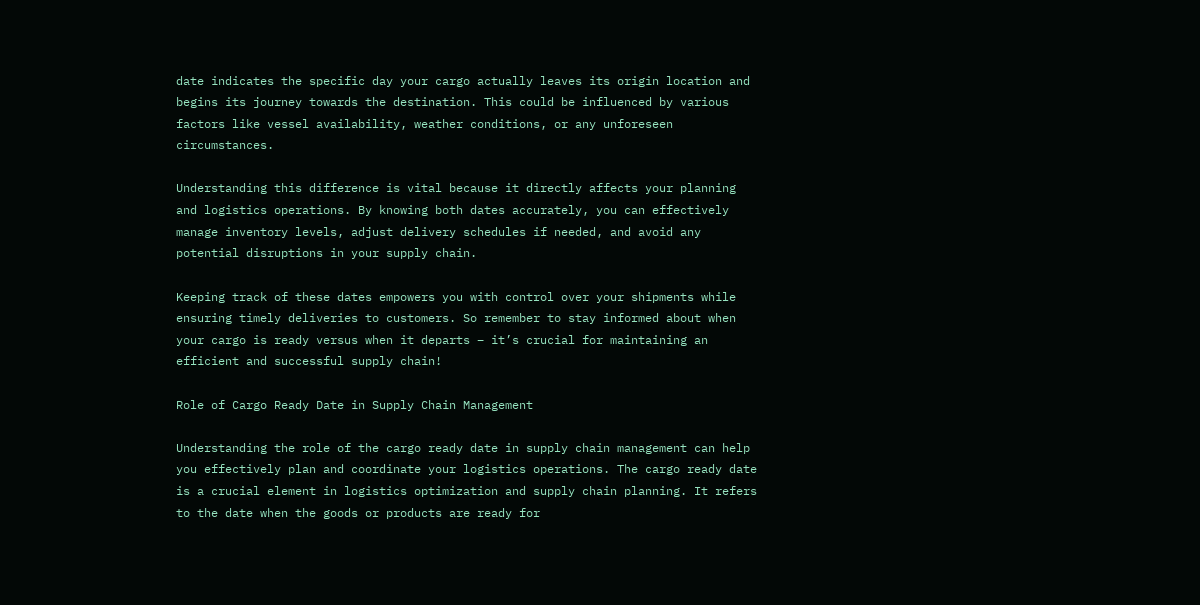date indicates the specific day your cargo actually leaves its origin location and begins its journey towards the destination. This could be influenced by various factors like vessel availability, weather conditions, or any unforeseen circumstances.

Understanding this difference is vital because it directly affects your planning and logistics operations. By knowing both dates accurately, you can effectively manage inventory levels, adjust delivery schedules if needed, and avoid any potential disruptions in your supply chain.

Keeping track of these dates empowers you with control over your shipments while ensuring timely deliveries to customers. So remember to stay informed about when your cargo is ready versus when it departs – it’s crucial for maintaining an efficient and successful supply chain!

Role of Cargo Ready Date in Supply Chain Management

Understanding the role of the cargo ready date in supply chain management can help you effectively plan and coordinate your logistics operations. The cargo ready date is a crucial element in logistics optimization and supply chain planning. It refers to the date when the goods or products are ready for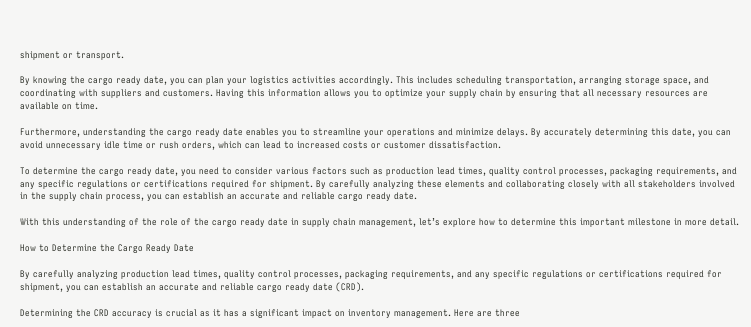shipment or transport.

By knowing the cargo ready date, you can plan your logistics activities accordingly. This includes scheduling transportation, arranging storage space, and coordinating with suppliers and customers. Having this information allows you to optimize your supply chain by ensuring that all necessary resources are available on time.

Furthermore, understanding the cargo ready date enables you to streamline your operations and minimize delays. By accurately determining this date, you can avoid unnecessary idle time or rush orders, which can lead to increased costs or customer dissatisfaction.

To determine the cargo ready date, you need to consider various factors such as production lead times, quality control processes, packaging requirements, and any specific regulations or certifications required for shipment. By carefully analyzing these elements and collaborating closely with all stakeholders involved in the supply chain process, you can establish an accurate and reliable cargo ready date.

With this understanding of the role of the cargo ready date in supply chain management, let’s explore how to determine this important milestone in more detail.

How to Determine the Cargo Ready Date

By carefully analyzing production lead times, quality control processes, packaging requirements, and any specific regulations or certifications required for shipment, you can establish an accurate and reliable cargo ready date (CRD).

Determining the CRD accuracy is crucial as it has a significant impact on inventory management. Here are three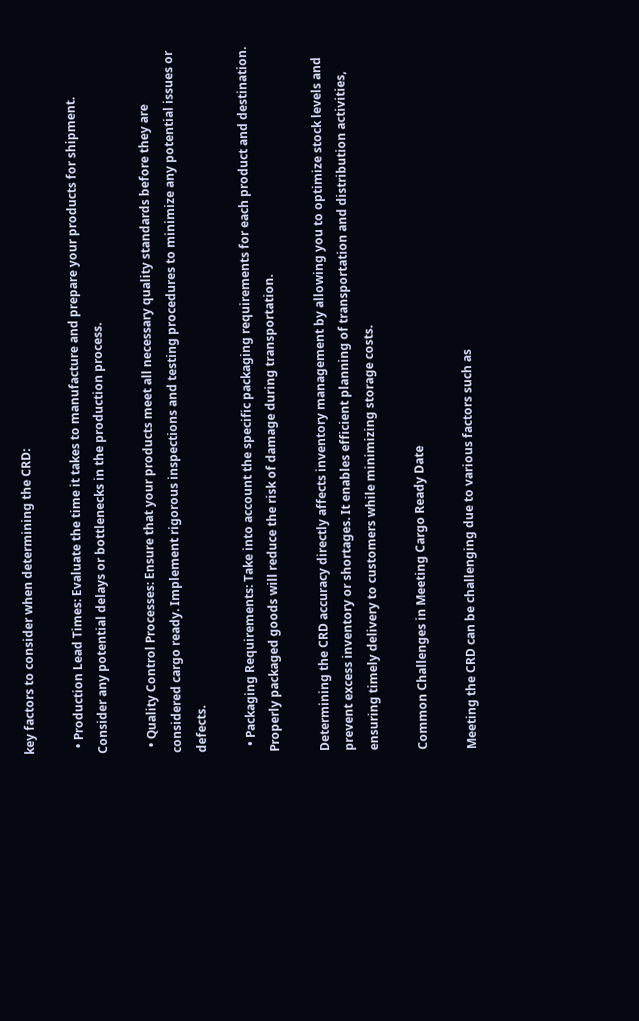key factors to consider when determining the CRD:

  • Production Lead Times: Evaluate the time it takes to manufacture and prepare your products for shipment. Consider any potential delays or bottlenecks in the production process.

  • Quality Control Processes: Ensure that your products meet all necessary quality standards before they are considered cargo ready. Implement rigorous inspections and testing procedures to minimize any potential issues or defects.

  • Packaging Requirements: Take into account the specific packaging requirements for each product and destination. Properly packaged goods will reduce the risk of damage during transportation.

Determining the CRD accuracy directly affects inventory management by allowing you to optimize stock levels and prevent excess inventory or shortages. It enables efficient planning of transportation and distribution activities, ensuring timely delivery to customers while minimizing storage costs.

Common Challenges in Meeting Cargo Ready Date

Meeting the CRD can be challenging due to various factors such as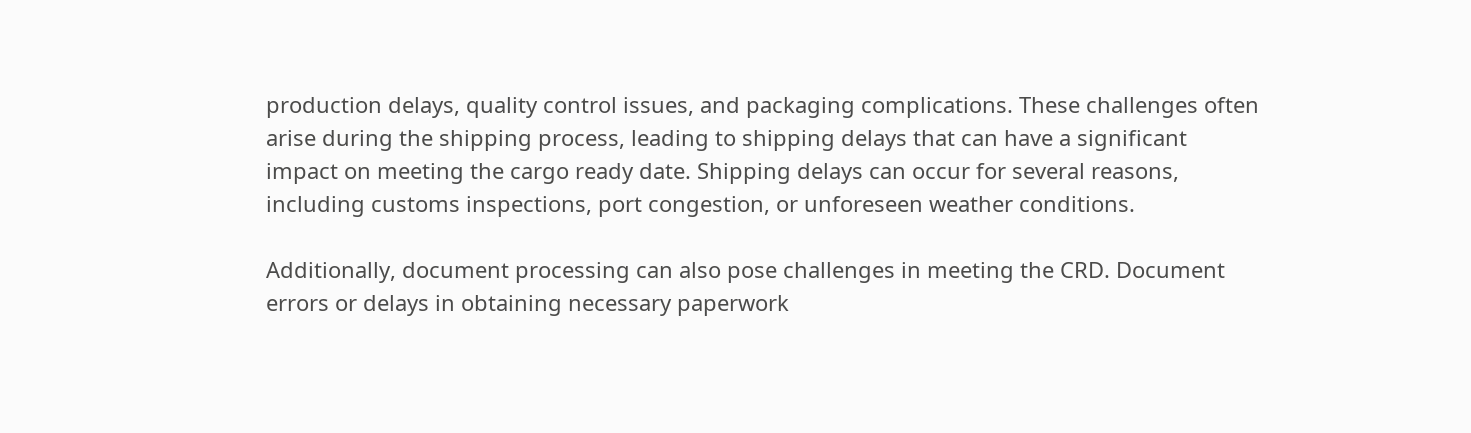production delays, quality control issues, and packaging complications. These challenges often arise during the shipping process, leading to shipping delays that can have a significant impact on meeting the cargo ready date. Shipping delays can occur for several reasons, including customs inspections, port congestion, or unforeseen weather conditions.

Additionally, document processing can also pose challenges in meeting the CRD. Document errors or delays in obtaining necessary paperwork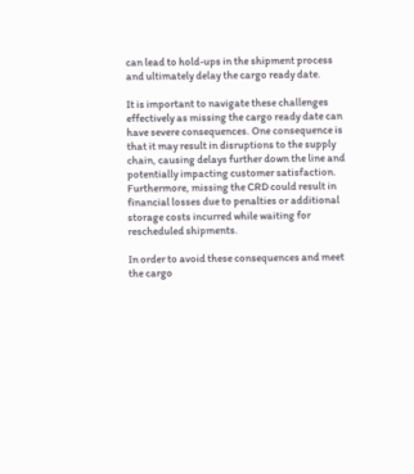can lead to hold-ups in the shipment process and ultimately delay the cargo ready date.

It is important to navigate these challenges effectively as missing the cargo ready date can have severe consequences. One consequence is that it may result in disruptions to the supply chain, causing delays further down the line and potentially impacting customer satisfaction. Furthermore, missing the CRD could result in financial losses due to penalties or additional storage costs incurred while waiting for rescheduled shipments.

In order to avoid these consequences and meet the cargo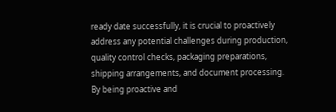ready date successfully, it is crucial to proactively address any potential challenges during production, quality control checks, packaging preparations, shipping arrangements, and document processing. By being proactive and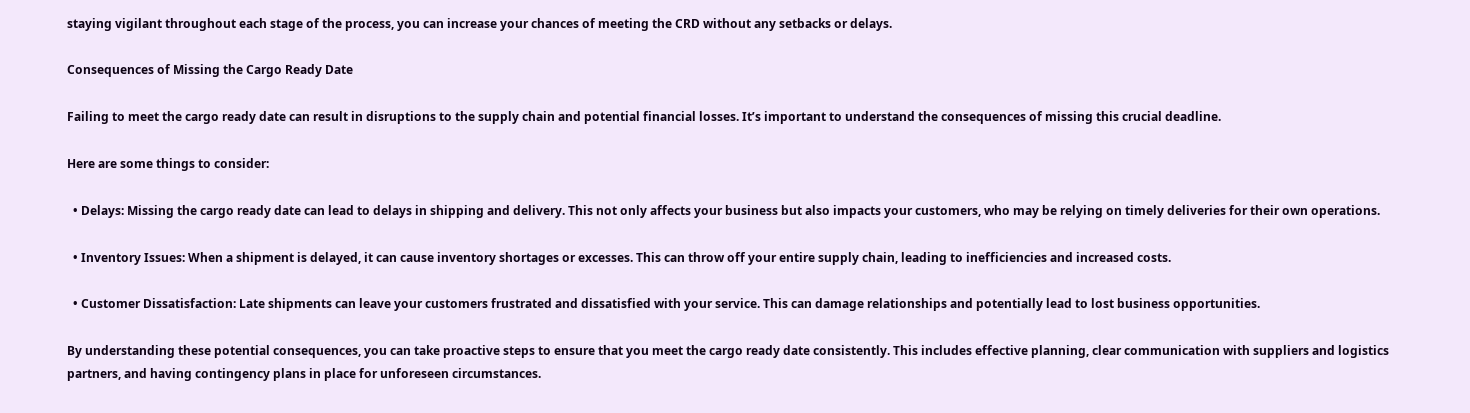staying vigilant throughout each stage of the process, you can increase your chances of meeting the CRD without any setbacks or delays.

Consequences of Missing the Cargo Ready Date

Failing to meet the cargo ready date can result in disruptions to the supply chain and potential financial losses. It’s important to understand the consequences of missing this crucial deadline.

Here are some things to consider:

  • Delays: Missing the cargo ready date can lead to delays in shipping and delivery. This not only affects your business but also impacts your customers, who may be relying on timely deliveries for their own operations.

  • Inventory Issues: When a shipment is delayed, it can cause inventory shortages or excesses. This can throw off your entire supply chain, leading to inefficiencies and increased costs.

  • Customer Dissatisfaction: Late shipments can leave your customers frustrated and dissatisfied with your service. This can damage relationships and potentially lead to lost business opportunities.

By understanding these potential consequences, you can take proactive steps to ensure that you meet the cargo ready date consistently. This includes effective planning, clear communication with suppliers and logistics partners, and having contingency plans in place for unforeseen circumstances.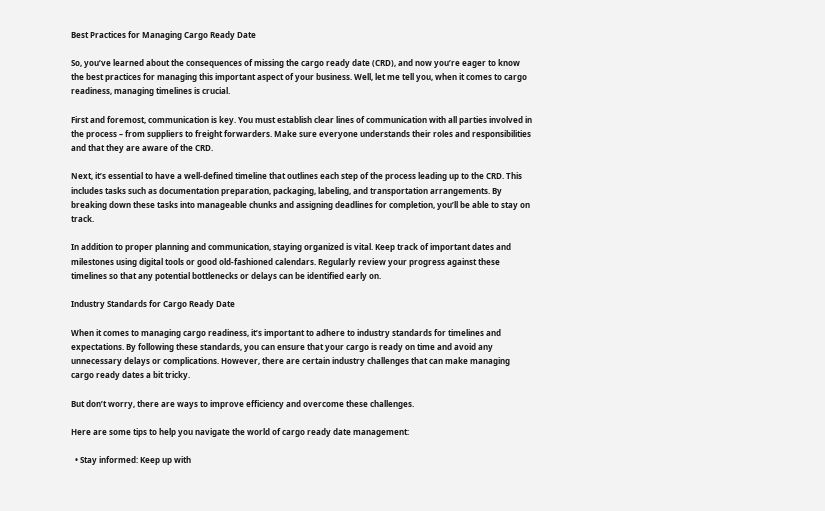Best Practices for Managing Cargo Ready Date

So, you’ve learned about the consequences of missing the cargo ready date (CRD), and now you’re eager to know the best practices for managing this important aspect of your business. Well, let me tell you, when it comes to cargo readiness, managing timelines is crucial.

First and foremost, communication is key. You must establish clear lines of communication with all parties involved in the process – from suppliers to freight forwarders. Make sure everyone understands their roles and responsibilities and that they are aware of the CRD.

Next, it’s essential to have a well-defined timeline that outlines each step of the process leading up to the CRD. This includes tasks such as documentation preparation, packaging, labeling, and transportation arrangements. By breaking down these tasks into manageable chunks and assigning deadlines for completion, you’ll be able to stay on track.

In addition to proper planning and communication, staying organized is vital. Keep track of important dates and milestones using digital tools or good old-fashioned calendars. Regularly review your progress against these timelines so that any potential bottlenecks or delays can be identified early on.

Industry Standards for Cargo Ready Date

When it comes to managing cargo readiness, it’s important to adhere to industry standards for timelines and expectations. By following these standards, you can ensure that your cargo is ready on time and avoid any unnecessary delays or complications. However, there are certain industry challenges that can make managing cargo ready dates a bit tricky.

But don’t worry, there are ways to improve efficiency and overcome these challenges.

Here are some tips to help you navigate the world of cargo ready date management:

  • Stay informed: Keep up with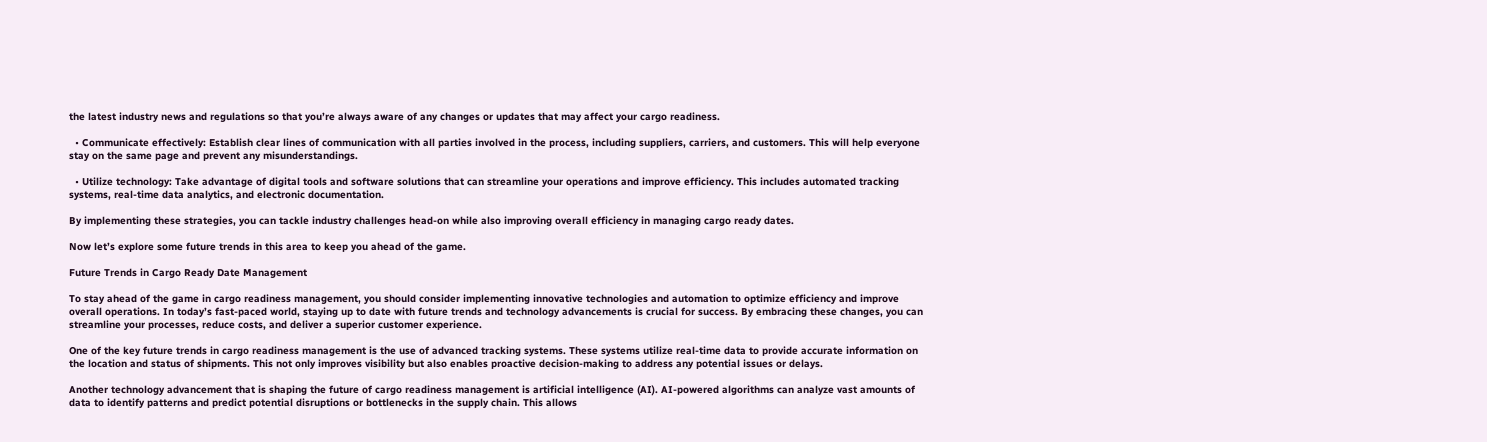the latest industry news and regulations so that you’re always aware of any changes or updates that may affect your cargo readiness.

  • Communicate effectively: Establish clear lines of communication with all parties involved in the process, including suppliers, carriers, and customers. This will help everyone stay on the same page and prevent any misunderstandings.

  • Utilize technology: Take advantage of digital tools and software solutions that can streamline your operations and improve efficiency. This includes automated tracking systems, real-time data analytics, and electronic documentation.

By implementing these strategies, you can tackle industry challenges head-on while also improving overall efficiency in managing cargo ready dates.

Now let’s explore some future trends in this area to keep you ahead of the game.

Future Trends in Cargo Ready Date Management

To stay ahead of the game in cargo readiness management, you should consider implementing innovative technologies and automation to optimize efficiency and improve overall operations. In today’s fast-paced world, staying up to date with future trends and technology advancements is crucial for success. By embracing these changes, you can streamline your processes, reduce costs, and deliver a superior customer experience.

One of the key future trends in cargo readiness management is the use of advanced tracking systems. These systems utilize real-time data to provide accurate information on the location and status of shipments. This not only improves visibility but also enables proactive decision-making to address any potential issues or delays.

Another technology advancement that is shaping the future of cargo readiness management is artificial intelligence (AI). AI-powered algorithms can analyze vast amounts of data to identify patterns and predict potential disruptions or bottlenecks in the supply chain. This allows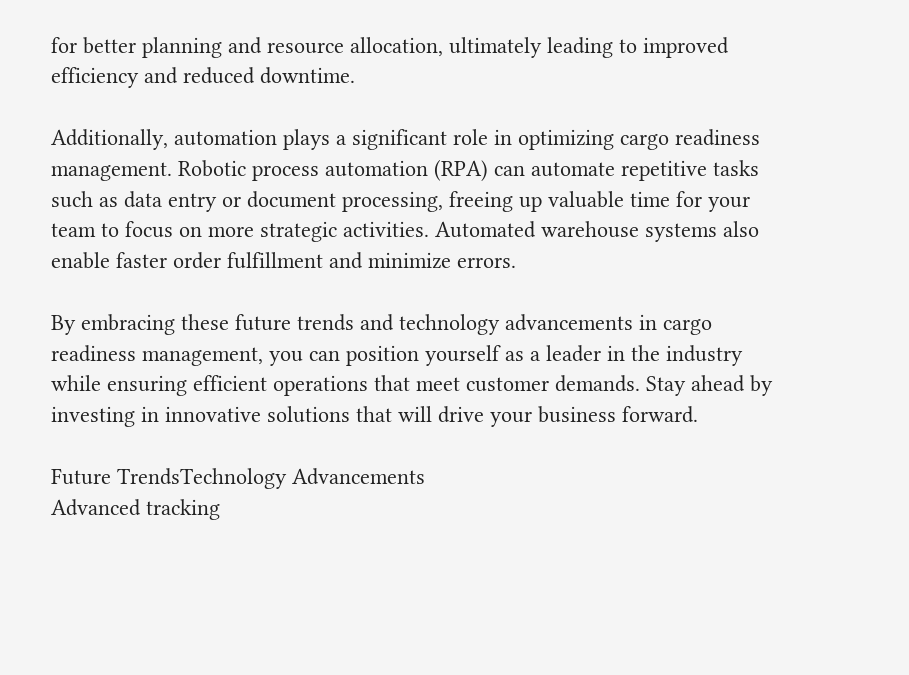for better planning and resource allocation, ultimately leading to improved efficiency and reduced downtime.

Additionally, automation plays a significant role in optimizing cargo readiness management. Robotic process automation (RPA) can automate repetitive tasks such as data entry or document processing, freeing up valuable time for your team to focus on more strategic activities. Automated warehouse systems also enable faster order fulfillment and minimize errors.

By embracing these future trends and technology advancements in cargo readiness management, you can position yourself as a leader in the industry while ensuring efficient operations that meet customer demands. Stay ahead by investing in innovative solutions that will drive your business forward.

Future TrendsTechnology Advancements
Advanced tracking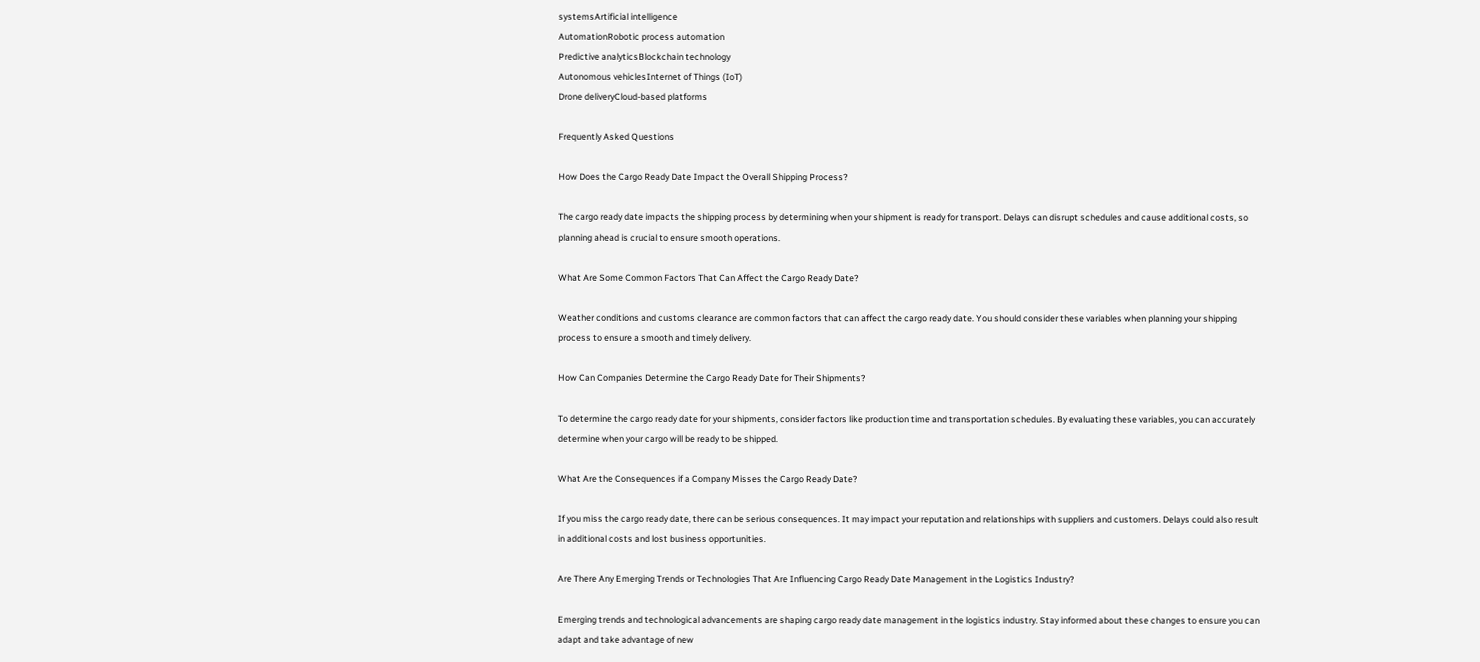systemsArtificial intelligence
AutomationRobotic process automation
Predictive analyticsBlockchain technology
Autonomous vehiclesInternet of Things (IoT)
Drone deliveryCloud-based platforms

Frequently Asked Questions

How Does the Cargo Ready Date Impact the Overall Shipping Process?

The cargo ready date impacts the shipping process by determining when your shipment is ready for transport. Delays can disrupt schedules and cause additional costs, so planning ahead is crucial to ensure smooth operations.

What Are Some Common Factors That Can Affect the Cargo Ready Date?

Weather conditions and customs clearance are common factors that can affect the cargo ready date. You should consider these variables when planning your shipping process to ensure a smooth and timely delivery.

How Can Companies Determine the Cargo Ready Date for Their Shipments?

To determine the cargo ready date for your shipments, consider factors like production time and transportation schedules. By evaluating these variables, you can accurately determine when your cargo will be ready to be shipped.

What Are the Consequences if a Company Misses the Cargo Ready Date?

If you miss the cargo ready date, there can be serious consequences. It may impact your reputation and relationships with suppliers and customers. Delays could also result in additional costs and lost business opportunities.

Are There Any Emerging Trends or Technologies That Are Influencing Cargo Ready Date Management in the Logistics Industry?

Emerging trends and technological advancements are shaping cargo ready date management in the logistics industry. Stay informed about these changes to ensure you can adapt and take advantage of new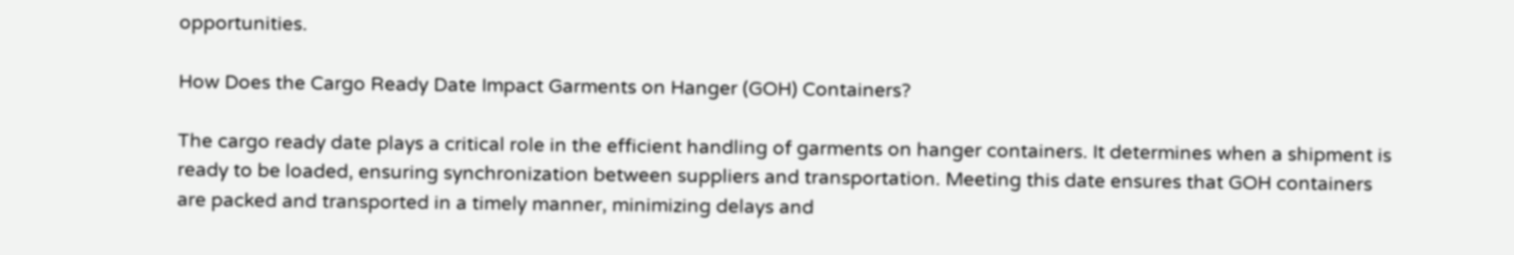opportunities.

How Does the Cargo Ready Date Impact Garments on Hanger (GOH) Containers?

The cargo ready date plays a critical role in the efficient handling of garments on hanger containers. It determines when a shipment is ready to be loaded, ensuring synchronization between suppliers and transportation. Meeting this date ensures that GOH containers are packed and transported in a timely manner, minimizing delays and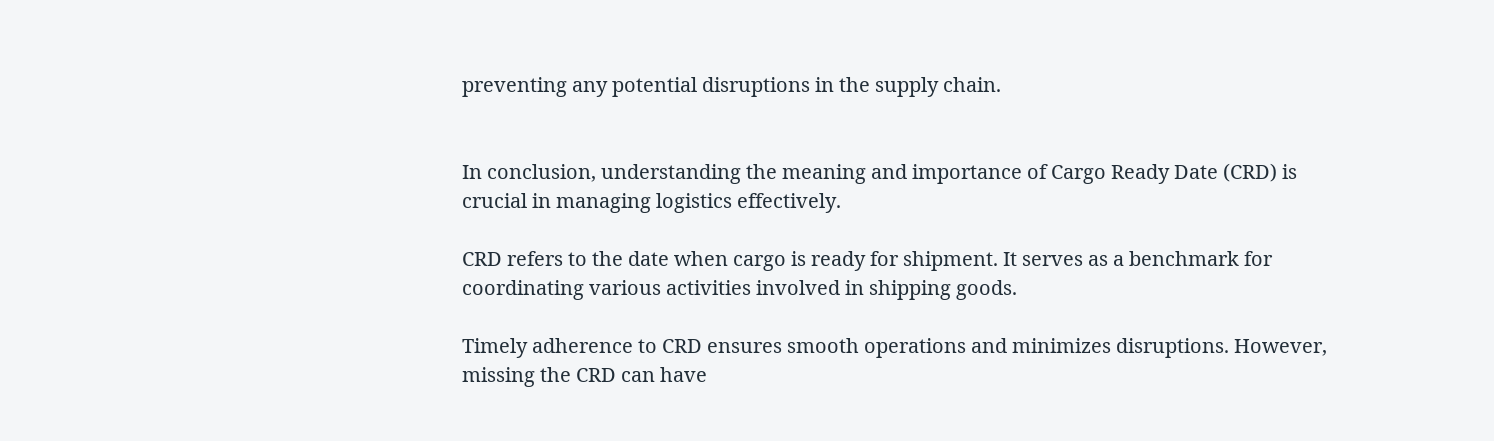preventing any potential disruptions in the supply chain.


In conclusion, understanding the meaning and importance of Cargo Ready Date (CRD) is crucial in managing logistics effectively.

CRD refers to the date when cargo is ready for shipment. It serves as a benchmark for coordinating various activities involved in shipping goods.

Timely adherence to CRD ensures smooth operations and minimizes disruptions. However, missing the CRD can have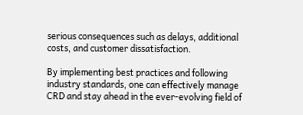serious consequences such as delays, additional costs, and customer dissatisfaction.

By implementing best practices and following industry standards, one can effectively manage CRD and stay ahead in the ever-evolving field of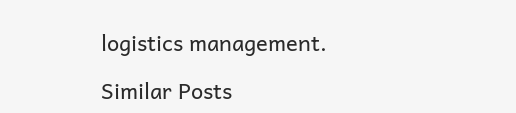logistics management.

Similar Posts